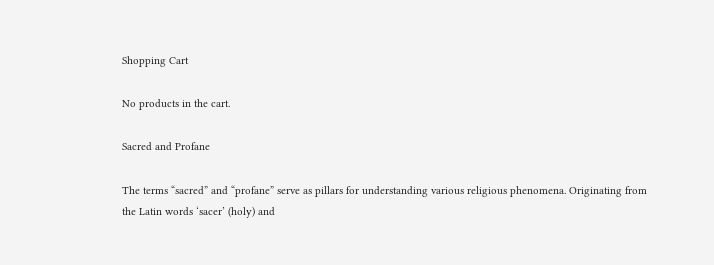Shopping Cart

No products in the cart.

Sacred and Profane

The terms “sacred” and “profane” serve as pillars for understanding various religious phenomena. Originating from the Latin words ‘sacer’ (holy) and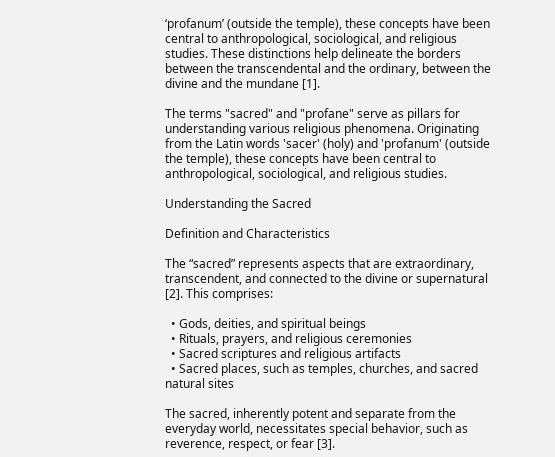‘profanum’ (outside the temple), these concepts have been central to anthropological, sociological, and religious studies. These distinctions help delineate the borders between the transcendental and the ordinary, between the divine and the mundane [1].

The terms "sacred" and "profane" serve as pillars for understanding various religious phenomena. Originating from the Latin words 'sacer' (holy) and 'profanum' (outside the temple), these concepts have been central to anthropological, sociological, and religious studies.

Understanding the Sacred

Definition and Characteristics

The “sacred” represents aspects that are extraordinary, transcendent, and connected to the divine or supernatural [2]. This comprises:

  • Gods, deities, and spiritual beings
  • Rituals, prayers, and religious ceremonies
  • Sacred scriptures and religious artifacts
  • Sacred places, such as temples, churches, and sacred natural sites

The sacred, inherently potent and separate from the everyday world, necessitates special behavior, such as reverence, respect, or fear [3].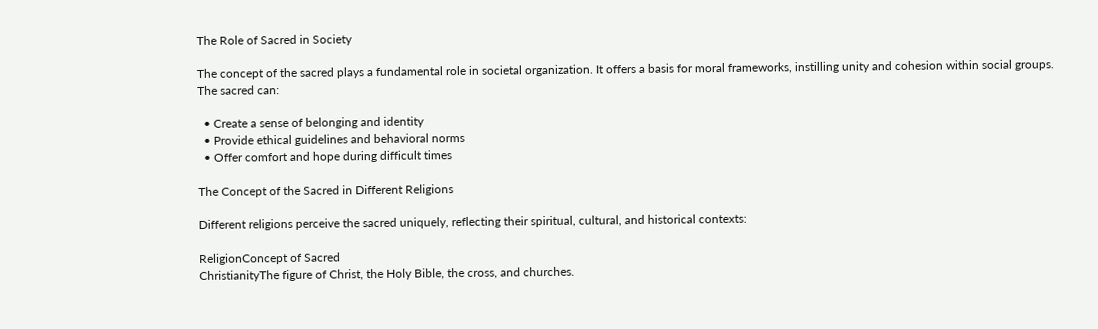The Role of Sacred in Society

The concept of the sacred plays a fundamental role in societal organization. It offers a basis for moral frameworks, instilling unity and cohesion within social groups. The sacred can:

  • Create a sense of belonging and identity
  • Provide ethical guidelines and behavioral norms
  • Offer comfort and hope during difficult times

The Concept of the Sacred in Different Religions

Different religions perceive the sacred uniquely, reflecting their spiritual, cultural, and historical contexts:

ReligionConcept of Sacred
ChristianityThe figure of Christ, the Holy Bible, the cross, and churches.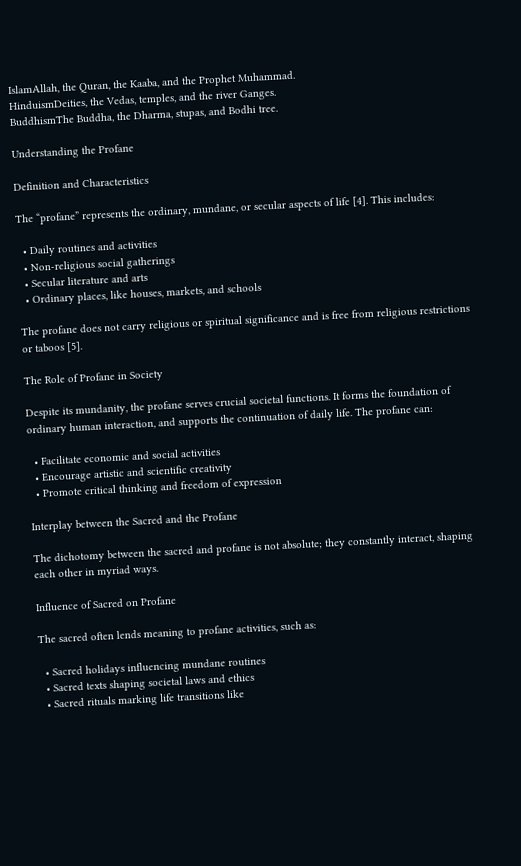IslamAllah, the Quran, the Kaaba, and the Prophet Muhammad.
HinduismDeities, the Vedas, temples, and the river Ganges.
BuddhismThe Buddha, the Dharma, stupas, and Bodhi tree.

Understanding the Profane

Definition and Characteristics

The “profane” represents the ordinary, mundane, or secular aspects of life [4]. This includes:

  • Daily routines and activities
  • Non-religious social gatherings
  • Secular literature and arts
  • Ordinary places, like houses, markets, and schools

The profane does not carry religious or spiritual significance and is free from religious restrictions or taboos [5].

The Role of Profane in Society

Despite its mundanity, the profane serves crucial societal functions. It forms the foundation of ordinary human interaction, and supports the continuation of daily life. The profane can:

  • Facilitate economic and social activities
  • Encourage artistic and scientific creativity
  • Promote critical thinking and freedom of expression

Interplay between the Sacred and the Profane

The dichotomy between the sacred and profane is not absolute; they constantly interact, shaping each other in myriad ways.

Influence of Sacred on Profane

The sacred often lends meaning to profane activities, such as:

  • Sacred holidays influencing mundane routines
  • Sacred texts shaping societal laws and ethics
  • Sacred rituals marking life transitions like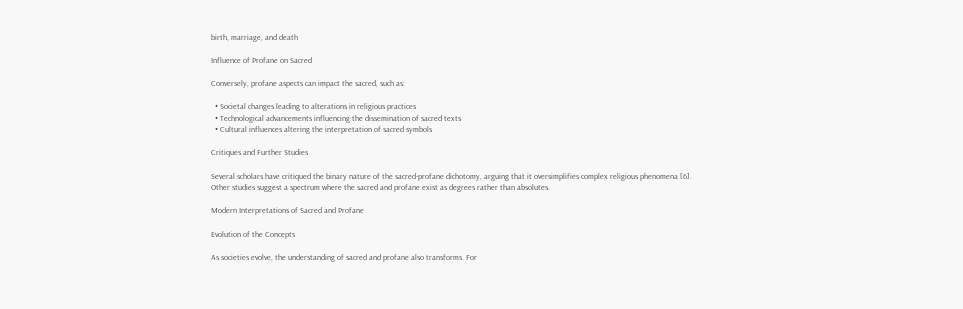birth, marriage, and death

Influence of Profane on Sacred

Conversely, profane aspects can impact the sacred, such as:

  • Societal changes leading to alterations in religious practices
  • Technological advancements influencing the dissemination of sacred texts
  • Cultural influences altering the interpretation of sacred symbols

Critiques and Further Studies

Several scholars have critiqued the binary nature of the sacred-profane dichotomy, arguing that it oversimplifies complex religious phenomena [6]. Other studies suggest a spectrum where the sacred and profane exist as degrees rather than absolutes.

Modern Interpretations of Sacred and Profane

Evolution of the Concepts

As societies evolve, the understanding of sacred and profane also transforms. For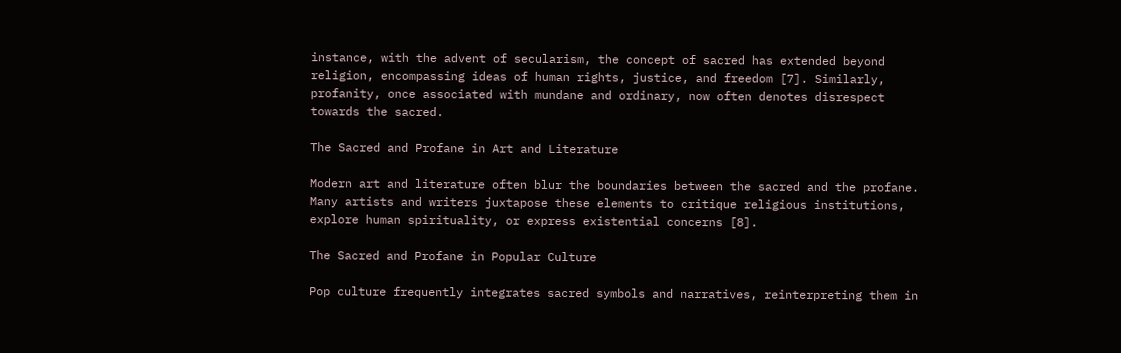instance, with the advent of secularism, the concept of sacred has extended beyond religion, encompassing ideas of human rights, justice, and freedom [7]. Similarly, profanity, once associated with mundane and ordinary, now often denotes disrespect towards the sacred.

The Sacred and Profane in Art and Literature

Modern art and literature often blur the boundaries between the sacred and the profane. Many artists and writers juxtapose these elements to critique religious institutions, explore human spirituality, or express existential concerns [8].

The Sacred and Profane in Popular Culture

Pop culture frequently integrates sacred symbols and narratives, reinterpreting them in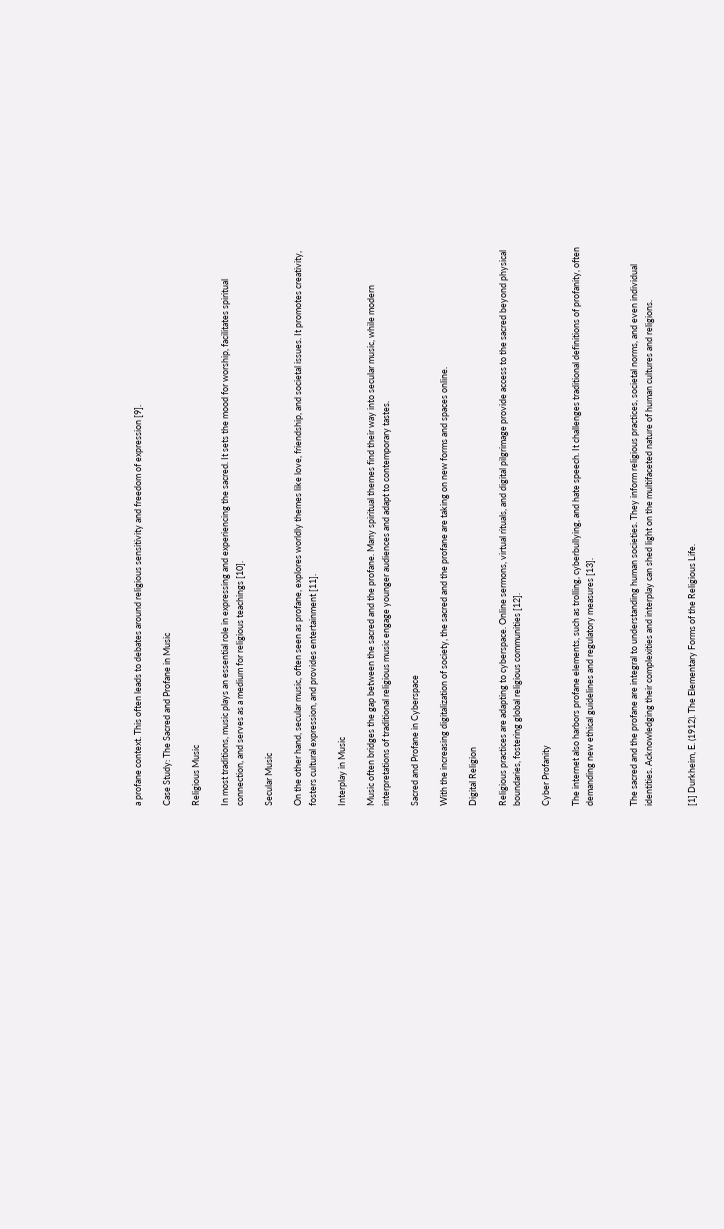a profane context. This often leads to debates around religious sensitivity and freedom of expression [9].

Case Study: The Sacred and Profane in Music

Religious Music

In most traditions, music plays an essential role in expressing and experiencing the sacred. It sets the mood for worship, facilitates spiritual connection, and serves as a medium for religious teachings [10].

Secular Music

On the other hand, secular music, often seen as profane, explores worldly themes like love, friendship, and societal issues. It promotes creativity, fosters cultural expression, and provides entertainment [11].

Interplay in Music

Music often bridges the gap between the sacred and the profane. Many spiritual themes find their way into secular music, while modern interpretations of traditional religious music engage younger audiences and adapt to contemporary tastes.

Sacred and Profane in Cyberspace

With the increasing digitalization of society, the sacred and the profane are taking on new forms and spaces online.

Digital Religion

Religious practices are adapting to cyberspace. Online sermons, virtual rituals, and digital pilgrimage provide access to the sacred beyond physical boundaries, fostering global religious communities [12].

Cyber Profanity

The internet also harbors profane elements, such as trolling, cyberbullying, and hate speech. It challenges traditional definitions of profanity, often demanding new ethical guidelines and regulatory measures [13].


The sacred and the profane are integral to understanding human societies. They inform religious practices, societal norms, and even individual identities. Acknowledging their complexities and interplay can shed light on the multifaceted nature of human cultures and religions.


[1] Durkheim, E. (1912). The Elementary Forms of the Religious Life.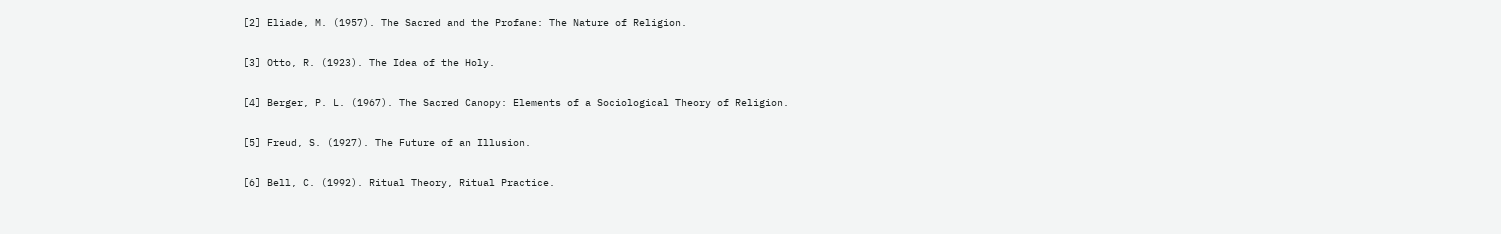[2] Eliade, M. (1957). The Sacred and the Profane: The Nature of Religion.

[3] Otto, R. (1923). The Idea of the Holy.

[4] Berger, P. L. (1967). The Sacred Canopy: Elements of a Sociological Theory of Religion.

[5] Freud, S. (1927). The Future of an Illusion.

[6] Bell, C. (1992). Ritual Theory, Ritual Practice.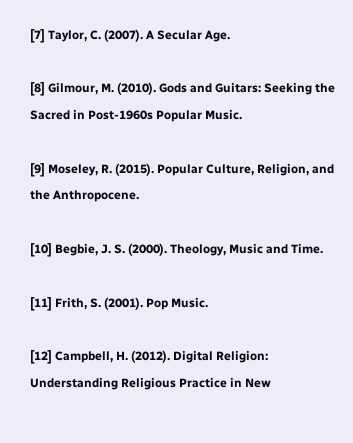[7] Taylor, C. (2007). A Secular Age.

[8] Gilmour, M. (2010). Gods and Guitars: Seeking the Sacred in Post-1960s Popular Music.

[9] Moseley, R. (2015). Popular Culture, Religion, and the Anthropocene.

[10] Begbie, J. S. (2000). Theology, Music and Time.

[11] Frith, S. (2001). Pop Music.

[12] Campbell, H. (2012). Digital Religion: Understanding Religious Practice in New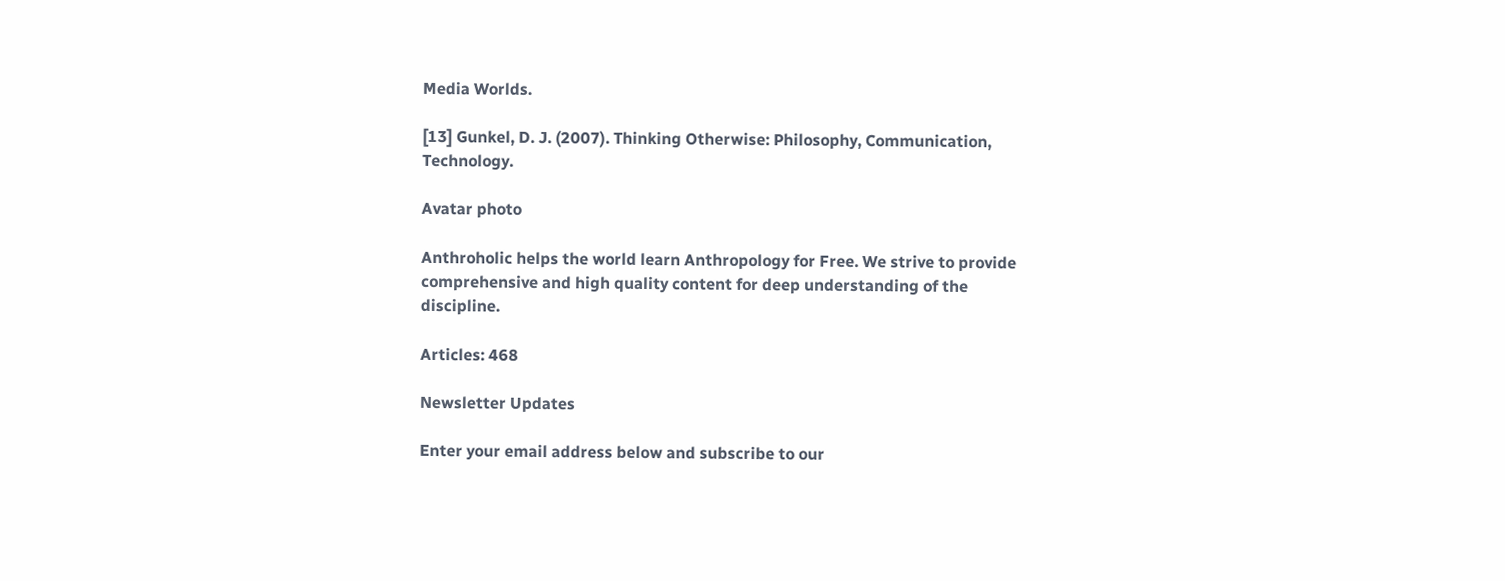Media Worlds.

[13] Gunkel, D. J. (2007). Thinking Otherwise: Philosophy, Communication, Technology.

Avatar photo

Anthroholic helps the world learn Anthropology for Free. We strive to provide comprehensive and high quality content for deep understanding of the discipline.

Articles: 468

Newsletter Updates

Enter your email address below and subscribe to our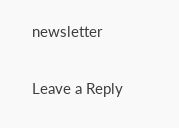newsletter

Leave a Reply